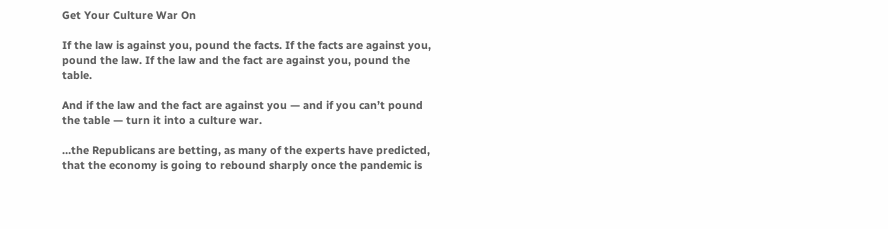Get Your Culture War On

If the law is against you, pound the facts. If the facts are against you, pound the law. If the law and the fact are against you, pound the table.

And if the law and the fact are against you — and if you can’t pound the table — turn it into a culture war.

…the Republicans are betting, as many of the experts have predicted, that the economy is going to rebound sharply once the pandemic is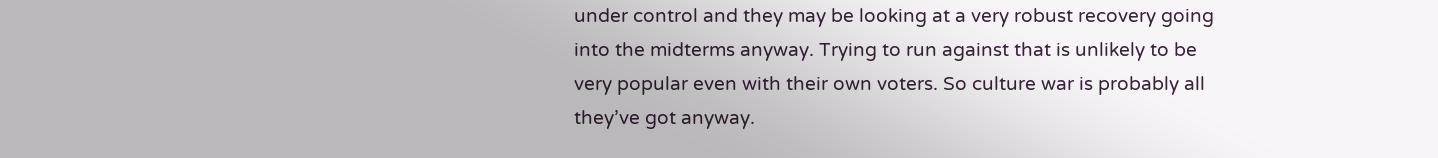under control and they may be looking at a very robust recovery going into the midterms anyway. Trying to run against that is unlikely to be very popular even with their own voters. So culture war is probably all they’ve got anyway.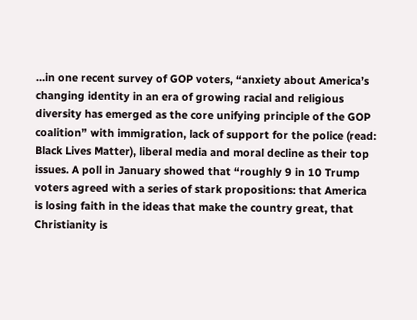…in one recent survey of GOP voters, “anxiety about America’s changing identity in an era of growing racial and religious diversity has emerged as the core unifying principle of the GOP coalition” with immigration, lack of support for the police (read: Black Lives Matter), liberal media and moral decline as their top issues. A poll in January showed that “roughly 9 in 10 Trump voters agreed with a series of stark propositions: that America is losing faith in the ideas that make the country great, that Christianity is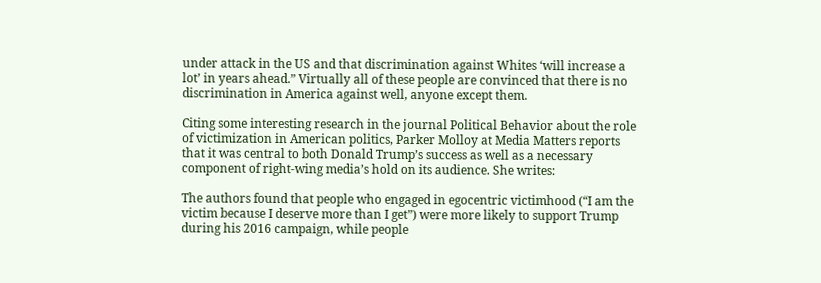under attack in the US and that discrimination against Whites ‘will increase a lot’ in years ahead.” Virtually all of these people are convinced that there is no discrimination in America against well, anyone except them.

Citing some interesting research in the journal Political Behavior about the role of victimization in American politics, Parker Molloy at Media Matters reports that it was central to both Donald Trump’s success as well as a necessary component of right-wing media’s hold on its audience. She writes:

The authors found that people who engaged in egocentric victimhood (“I am the victim because I deserve more than I get”) were more likely to support Trump during his 2016 campaign, while people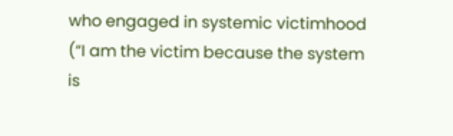who engaged in systemic victimhood (“I am the victim because the system is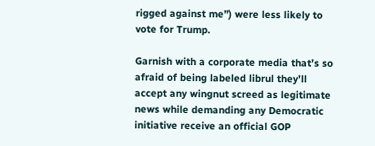rigged against me”) were less likely to vote for Trump.

Garnish with a corporate media that’s so afraid of being labeled librul they’ll accept any wingnut screed as legitimate news while demanding any Democratic initiative receive an official GOP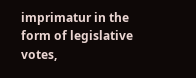imprimatur in the form of legislative votes,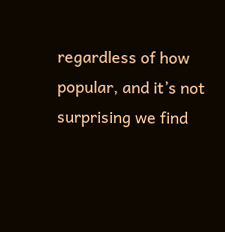regardless of how popular, and it’s not surprising we find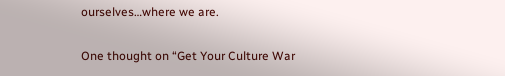ourselves…where we are.

One thought on “Get Your Culture War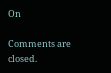On

Comments are closed.